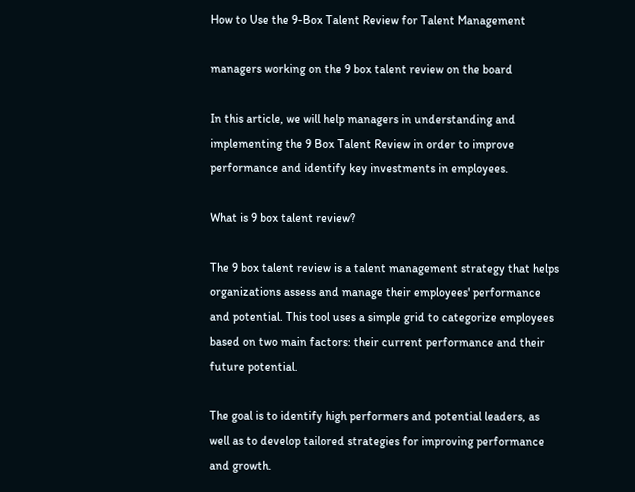How to Use the 9-Box Talent Review for Talent Management

managers working on the 9 box talent review on the board

In this article, we will help managers in understanding and implementing the 9 Box Talent Review in order to improve performance and identify key investments in employees.

What is 9 box talent review?

The 9 box talent review is a talent management strategy that helps organizations assess and manage their employees' performance and potential. This tool uses a simple grid to categorize employees based on two main factors: their current performance and their future potential.

The goal is to identify high performers and potential leaders, as well as to develop tailored strategies for improving performance and growth.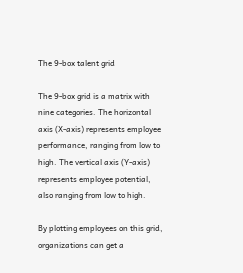The 9-box talent grid

The 9-box grid is a matrix with nine categories. The horizontal axis (X-axis) represents employee performance, ranging from low to high. The vertical axis (Y-axis) represents employee potential, also ranging from low to high.

By plotting employees on this grid, organizations can get a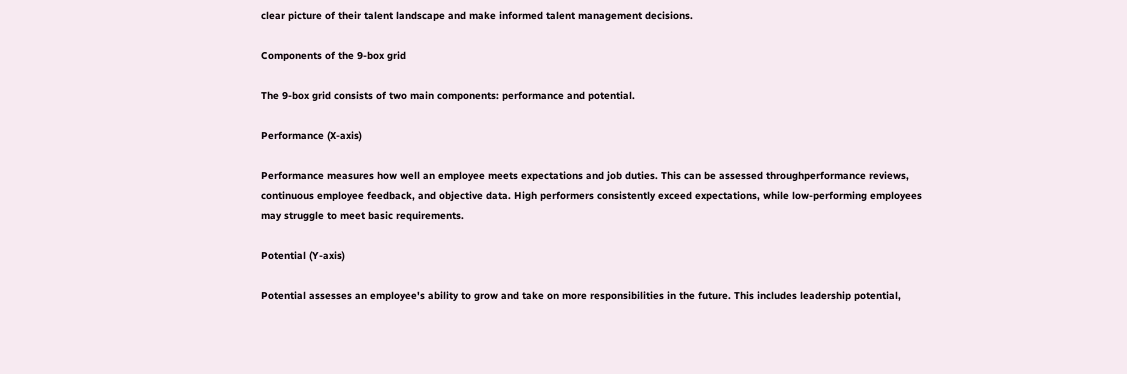clear picture of their talent landscape and make informed talent management decisions.

Components of the 9-box grid

The 9-box grid consists of two main components: performance and potential.

Performance (X-axis)

Performance measures how well an employee meets expectations and job duties. This can be assessed throughperformance reviews, continuous employee feedback, and objective data. High performers consistently exceed expectations, while low-performing employees may struggle to meet basic requirements.

Potential (Y-axis)

Potential assesses an employee's ability to grow and take on more responsibilities in the future. This includes leadership potential,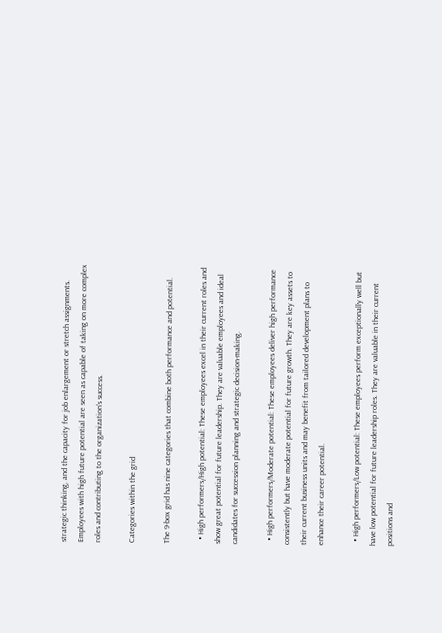strategic thinking, and the capacity for job enlargement or stretch assignments. Employees with high future potential are seen as capable of taking on more complex roles and contributing to the organization's success.

Categories within the grid

The 9-box grid has nine categories that combine both performance and potential.

  • High performers/High potential: These employees excel in their current roles and show great potential for future leadership. They are valuable employees and ideal candidates for succession planning and strategic decision-making.

  • High performers/Moderate potential: These employees deliver high performance consistently but have moderate potential for future growth. They are key assets to their current business units and may benefit from tailored development plans to enhance their career potential.

  • High performers/Low potential: These employees perform exceptionally well but have low potential for future leadership roles. They are valuable in their current positions and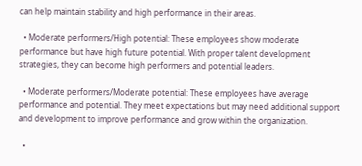can help maintain stability and high performance in their areas.

  • Moderate performers/High potential: These employees show moderate performance but have high future potential. With proper talent development strategies, they can become high performers and potential leaders.

  • Moderate performers/Moderate potential: These employees have average performance and potential. They meet expectations but may need additional support and development to improve performance and grow within the organization.

  •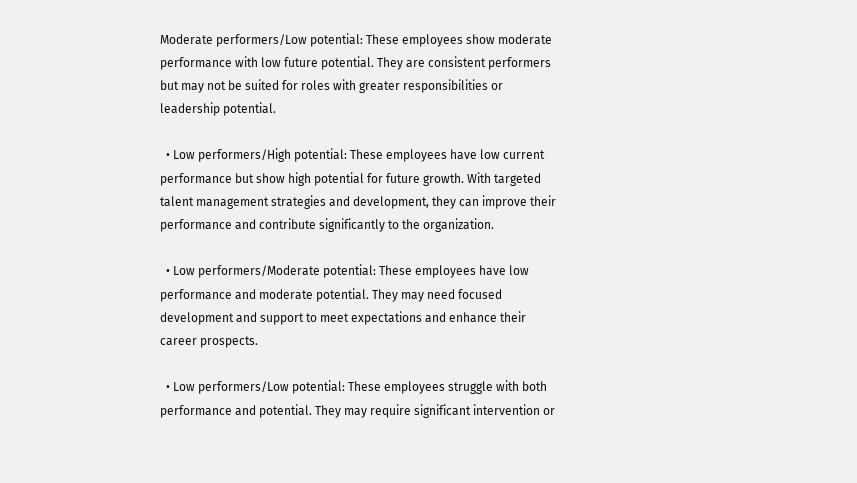Moderate performers/Low potential: These employees show moderate performance with low future potential. They are consistent performers but may not be suited for roles with greater responsibilities or leadership potential.

  • Low performers/High potential: These employees have low current performance but show high potential for future growth. With targeted talent management strategies and development, they can improve their performance and contribute significantly to the organization.

  • Low performers/Moderate potential: These employees have low performance and moderate potential. They may need focused development and support to meet expectations and enhance their career prospects.

  • Low performers/Low potential: These employees struggle with both performance and potential. They may require significant intervention or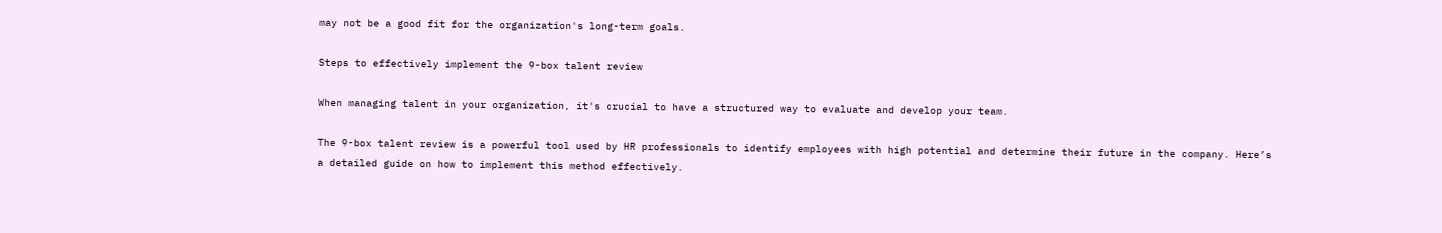may not be a good fit for the organization's long-term goals.

Steps to effectively implement the 9-box talent review

When managing talent in your organization, it's crucial to have a structured way to evaluate and develop your team.

The 9-box talent review is a powerful tool used by HR professionals to identify employees with high potential and determine their future in the company. Here’s a detailed guide on how to implement this method effectively.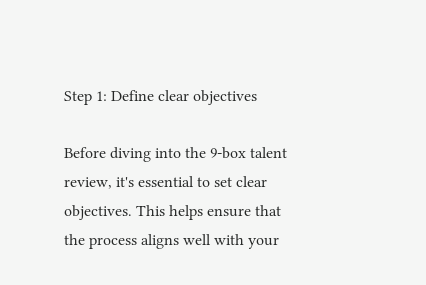Step 1: Define clear objectives

Before diving into the 9-box talent review, it's essential to set clear objectives. This helps ensure that the process aligns well with your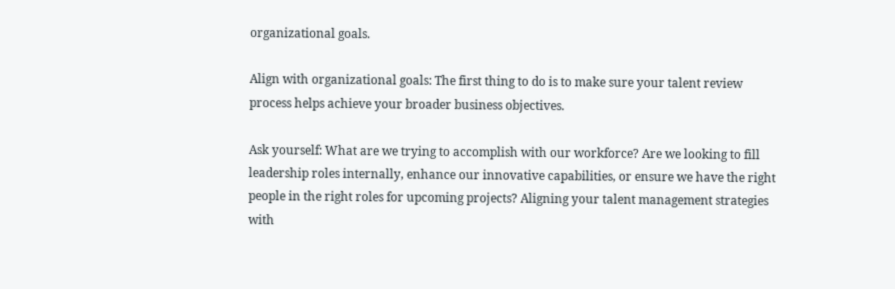organizational goals.

Align with organizational goals: The first thing to do is to make sure your talent review process helps achieve your broader business objectives.

Ask yourself: What are we trying to accomplish with our workforce? Are we looking to fill leadership roles internally, enhance our innovative capabilities, or ensure we have the right people in the right roles for upcoming projects? Aligning your talent management strategies with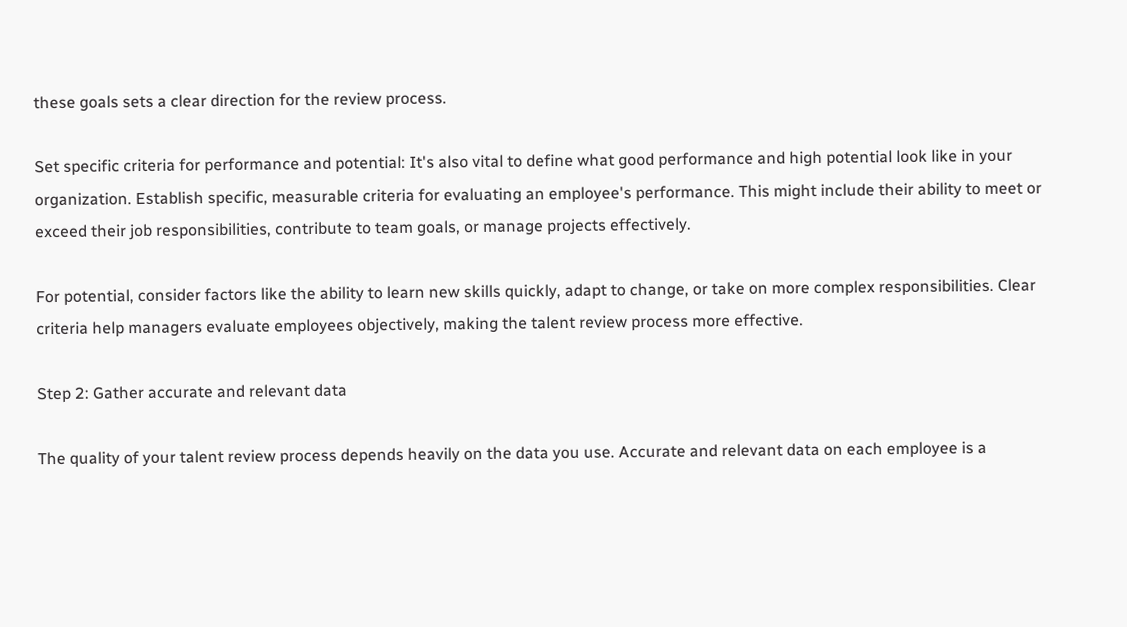these goals sets a clear direction for the review process.

Set specific criteria for performance and potential: It's also vital to define what good performance and high potential look like in your organization. Establish specific, measurable criteria for evaluating an employee's performance. This might include their ability to meet or exceed their job responsibilities, contribute to team goals, or manage projects effectively.

For potential, consider factors like the ability to learn new skills quickly, adapt to change, or take on more complex responsibilities. Clear criteria help managers evaluate employees objectively, making the talent review process more effective.

Step 2: Gather accurate and relevant data

The quality of your talent review process depends heavily on the data you use. Accurate and relevant data on each employee is a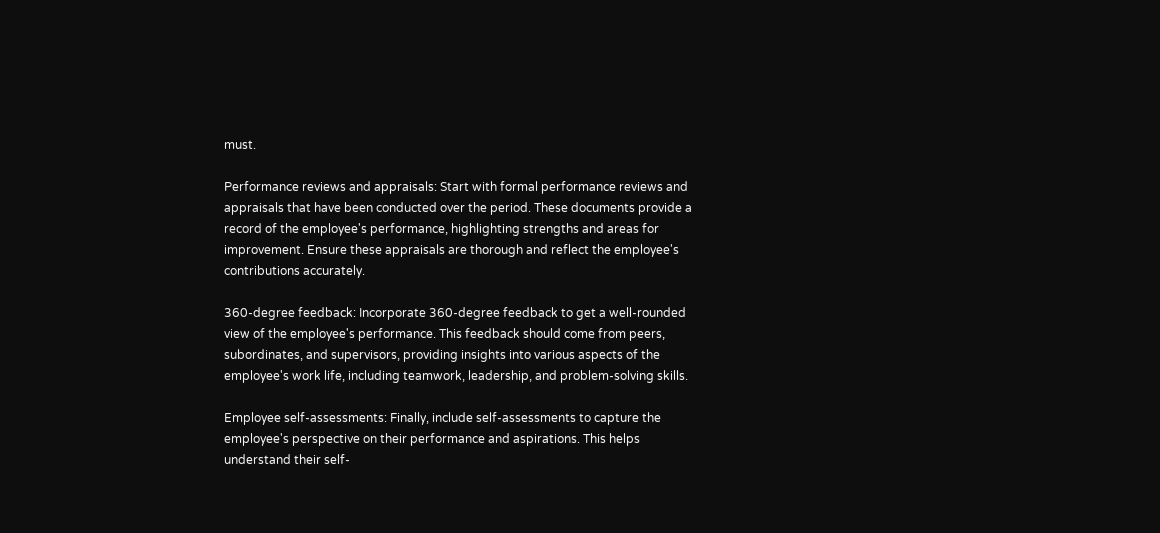must.

Performance reviews and appraisals: Start with formal performance reviews and appraisals that have been conducted over the period. These documents provide a record of the employee's performance, highlighting strengths and areas for improvement. Ensure these appraisals are thorough and reflect the employee's contributions accurately.

360-degree feedback: Incorporate 360-degree feedback to get a well-rounded view of the employee's performance. This feedback should come from peers, subordinates, and supervisors, providing insights into various aspects of the employee's work life, including teamwork, leadership, and problem-solving skills.

Employee self-assessments: Finally, include self-assessments to capture the employee's perspective on their performance and aspirations. This helps understand their self-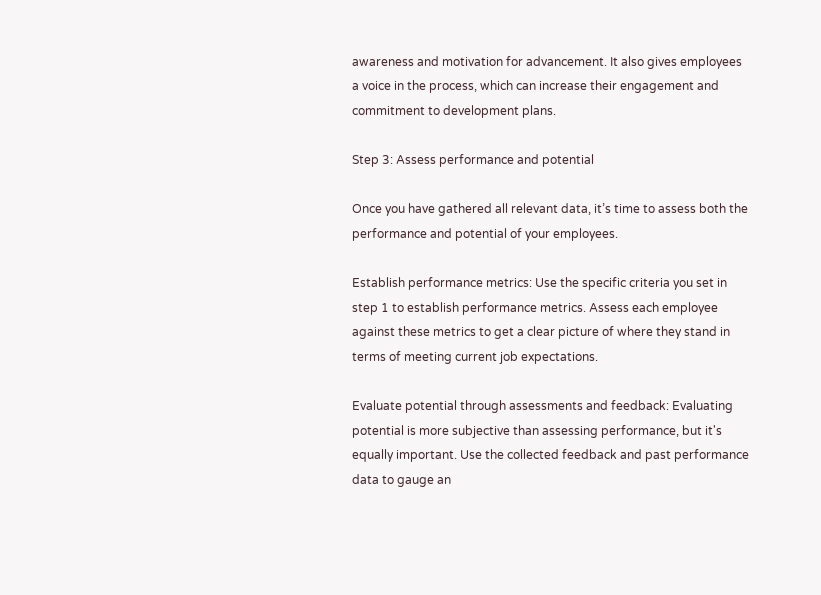awareness and motivation for advancement. It also gives employees a voice in the process, which can increase their engagement and commitment to development plans.

Step 3: Assess performance and potential

Once you have gathered all relevant data, it’s time to assess both the performance and potential of your employees.

Establish performance metrics: Use the specific criteria you set in step 1 to establish performance metrics. Assess each employee against these metrics to get a clear picture of where they stand in terms of meeting current job expectations.

Evaluate potential through assessments and feedback: Evaluating potential is more subjective than assessing performance, but it's equally important. Use the collected feedback and past performance data to gauge an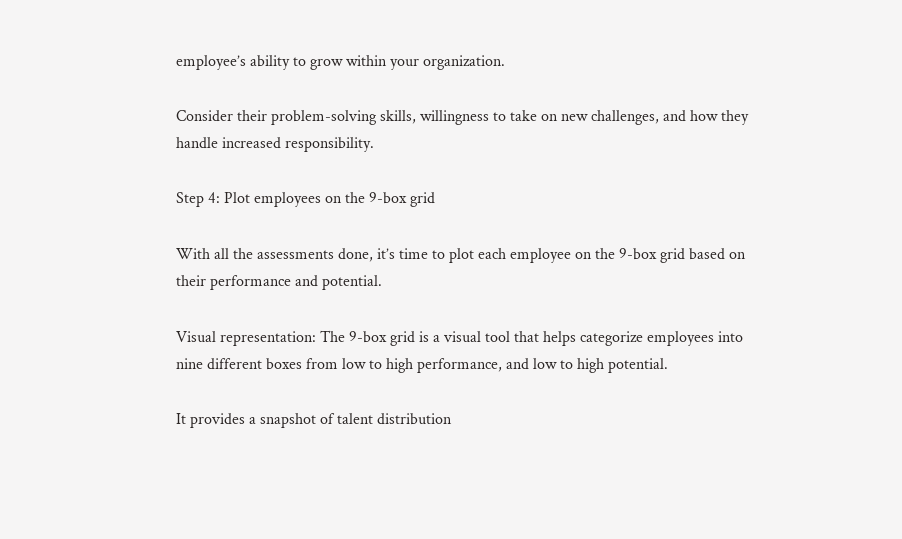employee’s ability to grow within your organization.

Consider their problem-solving skills, willingness to take on new challenges, and how they handle increased responsibility.

Step 4: Plot employees on the 9-box grid

With all the assessments done, it’s time to plot each employee on the 9-box grid based on their performance and potential.

Visual representation: The 9-box grid is a visual tool that helps categorize employees into nine different boxes from low to high performance, and low to high potential.

It provides a snapshot of talent distribution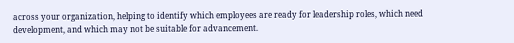across your organization, helping to identify which employees are ready for leadership roles, which need development, and which may not be suitable for advancement.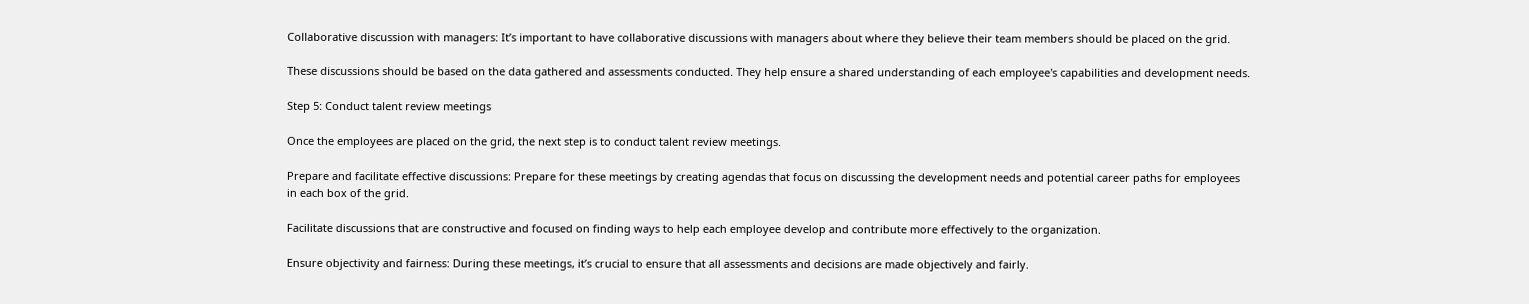Collaborative discussion with managers: It’s important to have collaborative discussions with managers about where they believe their team members should be placed on the grid.

These discussions should be based on the data gathered and assessments conducted. They help ensure a shared understanding of each employee's capabilities and development needs.

Step 5: Conduct talent review meetings

Once the employees are placed on the grid, the next step is to conduct talent review meetings.

Prepare and facilitate effective discussions: Prepare for these meetings by creating agendas that focus on discussing the development needs and potential career paths for employees in each box of the grid.

Facilitate discussions that are constructive and focused on finding ways to help each employee develop and contribute more effectively to the organization.

Ensure objectivity and fairness: During these meetings, it’s crucial to ensure that all assessments and decisions are made objectively and fairly.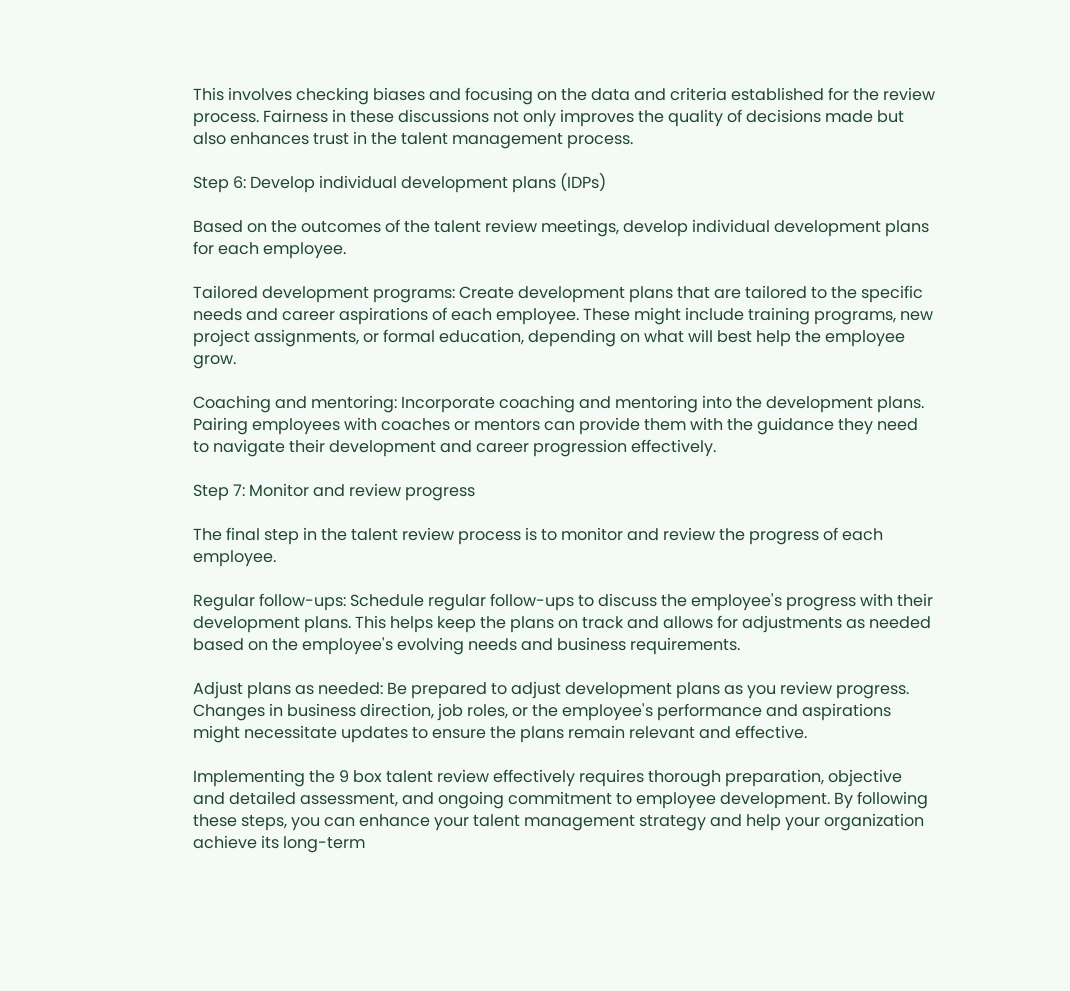This involves checking biases and focusing on the data and criteria established for the review process. Fairness in these discussions not only improves the quality of decisions made but also enhances trust in the talent management process.

Step 6: Develop individual development plans (IDPs)

Based on the outcomes of the talent review meetings, develop individual development plans for each employee.

Tailored development programs: Create development plans that are tailored to the specific needs and career aspirations of each employee. These might include training programs, new project assignments, or formal education, depending on what will best help the employee grow.

Coaching and mentoring: Incorporate coaching and mentoring into the development plans. Pairing employees with coaches or mentors can provide them with the guidance they need to navigate their development and career progression effectively.

Step 7: Monitor and review progress

The final step in the talent review process is to monitor and review the progress of each employee.

Regular follow-ups: Schedule regular follow-ups to discuss the employee's progress with their development plans. This helps keep the plans on track and allows for adjustments as needed based on the employee's evolving needs and business requirements.

Adjust plans as needed: Be prepared to adjust development plans as you review progress. Changes in business direction, job roles, or the employee's performance and aspirations might necessitate updates to ensure the plans remain relevant and effective.

Implementing the 9 box talent review effectively requires thorough preparation, objective and detailed assessment, and ongoing commitment to employee development. By following these steps, you can enhance your talent management strategy and help your organization achieve its long-term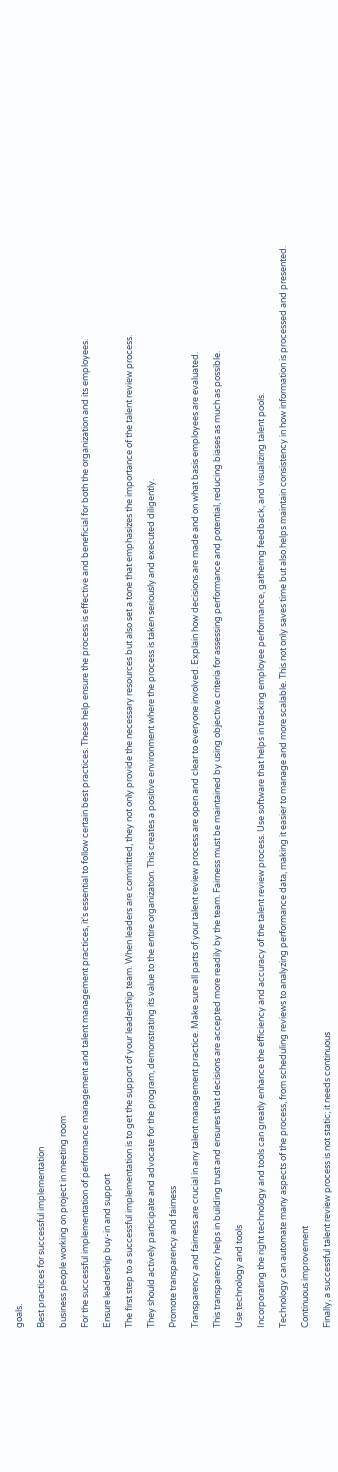goals.

Best practices for successful implementation

business people working on project in meeting room

For the successful implementation of performance management and talent management practices, it's essential to follow certain best practices. These help ensure the process is effective and beneficial for both the organization and its employees.

Ensure leadership buy-in and support

The first step to a successful implementation is to get the support of your leadership team. When leaders are committed, they not only provide the necessary resources but also set a tone that emphasizes the importance of the talent review process.

They should actively participate and advocate for the program, demonstrating its value to the entire organization. This creates a positive environment where the process is taken seriously and executed diligently.

Promote transparency and fairness

Transparency and fairness are crucial in any talent management practice. Make sure all parts of your talent review process are open and clear to everyone involved. Explain how decisions are made and on what basis employees are evaluated.

This transparency helps in building trust and ensures that decisions are accepted more readily by the team. Fairness must be maintained by using objective criteria for assessing performance and potential, reducing biases as much as possible.

Use technology and tools

Incorporating the right technology and tools can greatly enhance the efficiency and accuracy of the talent review process. Use software that helps in tracking employee performance, gathering feedback, and visualizing talent pools.

Technology can automate many aspects of the process, from scheduling reviews to analyzing performance data, making it easier to manage and more scalable. This not only saves time but also helps maintain consistency in how information is processed and presented.

Continuous improvement

Finally, a successful talent review process is not static; it needs continuous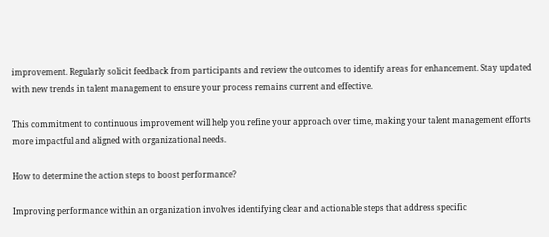improvement. Regularly solicit feedback from participants and review the outcomes to identify areas for enhancement. Stay updated with new trends in talent management to ensure your process remains current and effective.

This commitment to continuous improvement will help you refine your approach over time, making your talent management efforts more impactful and aligned with organizational needs.

How to determine the action steps to boost performance?

Improving performance within an organization involves identifying clear and actionable steps that address specific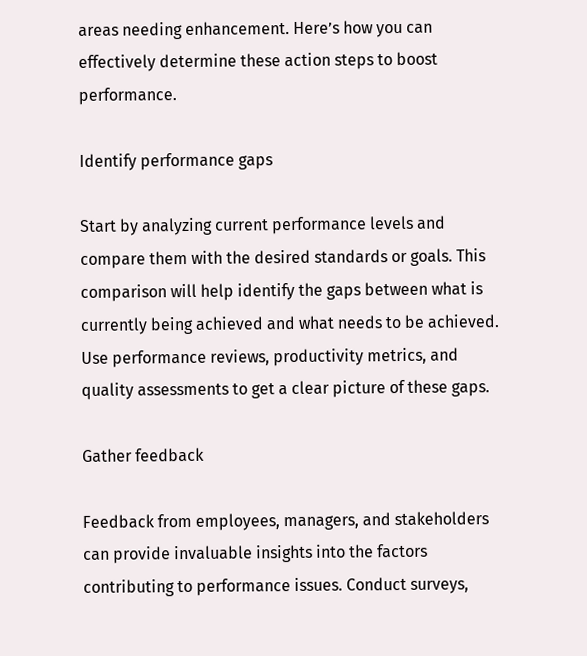areas needing enhancement. Here’s how you can effectively determine these action steps to boost performance.

Identify performance gaps

Start by analyzing current performance levels and compare them with the desired standards or goals. This comparison will help identify the gaps between what is currently being achieved and what needs to be achieved. Use performance reviews, productivity metrics, and quality assessments to get a clear picture of these gaps.

Gather feedback

Feedback from employees, managers, and stakeholders can provide invaluable insights into the factors contributing to performance issues. Conduct surveys,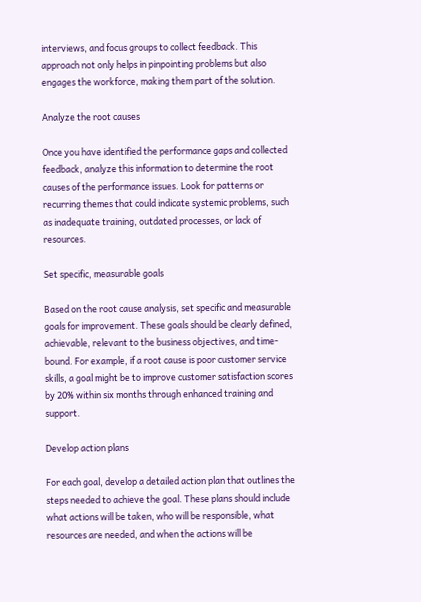interviews, and focus groups to collect feedback. This approach not only helps in pinpointing problems but also engages the workforce, making them part of the solution.

Analyze the root causes

Once you have identified the performance gaps and collected feedback, analyze this information to determine the root causes of the performance issues. Look for patterns or recurring themes that could indicate systemic problems, such as inadequate training, outdated processes, or lack of resources.

Set specific, measurable goals

Based on the root cause analysis, set specific and measurable goals for improvement. These goals should be clearly defined, achievable, relevant to the business objectives, and time-bound. For example, if a root cause is poor customer service skills, a goal might be to improve customer satisfaction scores by 20% within six months through enhanced training and support.

Develop action plans

For each goal, develop a detailed action plan that outlines the steps needed to achieve the goal. These plans should include what actions will be taken, who will be responsible, what resources are needed, and when the actions will be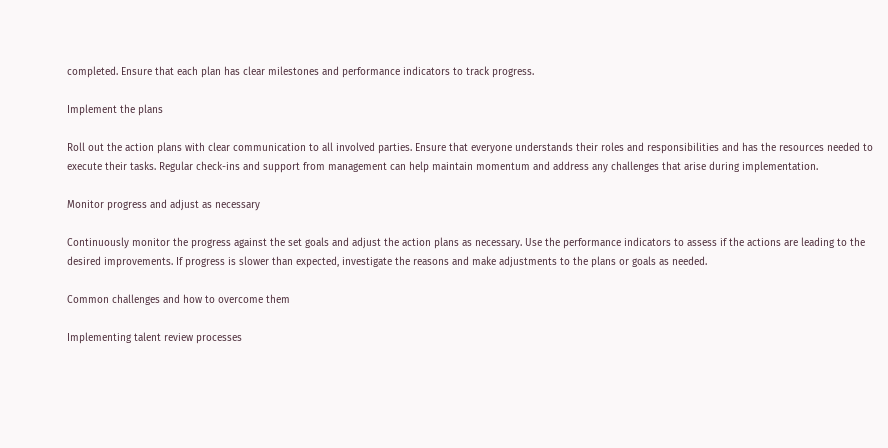completed. Ensure that each plan has clear milestones and performance indicators to track progress.

Implement the plans

Roll out the action plans with clear communication to all involved parties. Ensure that everyone understands their roles and responsibilities and has the resources needed to execute their tasks. Regular check-ins and support from management can help maintain momentum and address any challenges that arise during implementation.

Monitor progress and adjust as necessary

Continuously monitor the progress against the set goals and adjust the action plans as necessary. Use the performance indicators to assess if the actions are leading to the desired improvements. If progress is slower than expected, investigate the reasons and make adjustments to the plans or goals as needed.

Common challenges and how to overcome them

Implementing talent review processes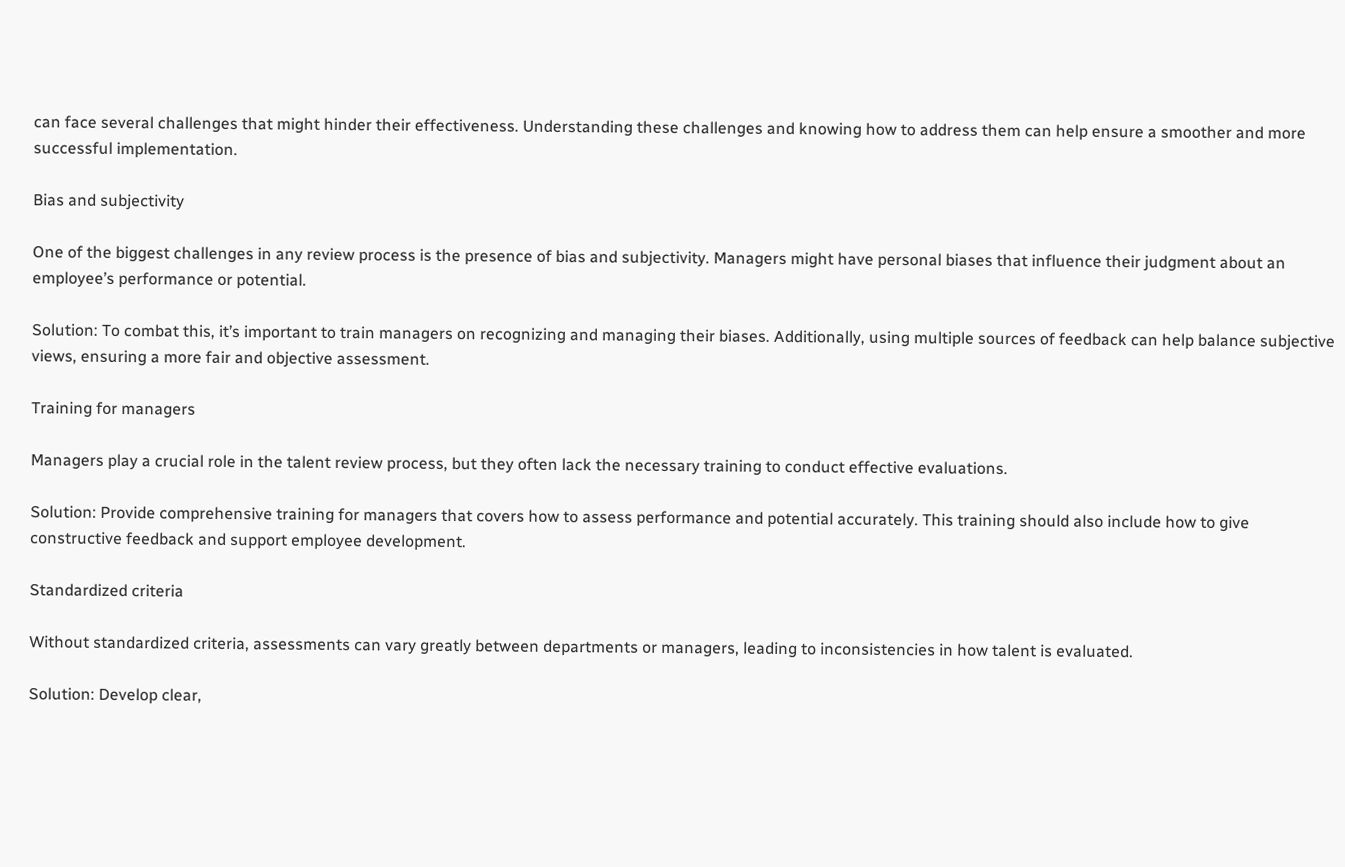can face several challenges that might hinder their effectiveness. Understanding these challenges and knowing how to address them can help ensure a smoother and more successful implementation.

Bias and subjectivity

One of the biggest challenges in any review process is the presence of bias and subjectivity. Managers might have personal biases that influence their judgment about an employee’s performance or potential.

Solution: To combat this, it’s important to train managers on recognizing and managing their biases. Additionally, using multiple sources of feedback can help balance subjective views, ensuring a more fair and objective assessment.

Training for managers

Managers play a crucial role in the talent review process, but they often lack the necessary training to conduct effective evaluations.

Solution: Provide comprehensive training for managers that covers how to assess performance and potential accurately. This training should also include how to give constructive feedback and support employee development.

Standardized criteria

Without standardized criteria, assessments can vary greatly between departments or managers, leading to inconsistencies in how talent is evaluated.

Solution: Develop clear,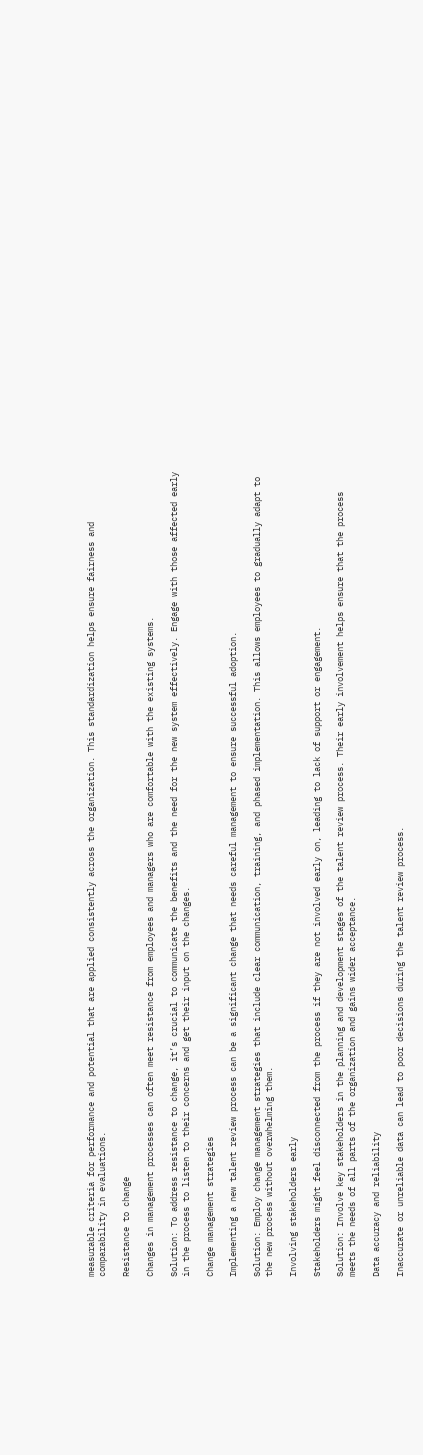measurable criteria for performance and potential that are applied consistently across the organization. This standardization helps ensure fairness and comparability in evaluations.

Resistance to change

Changes in management processes can often meet resistance from employees and managers who are comfortable with the existing systems.

Solution: To address resistance to change, it’s crucial to communicate the benefits and the need for the new system effectively. Engage with those affected early in the process to listen to their concerns and get their input on the changes.

Change management strategies

Implementing a new talent review process can be a significant change that needs careful management to ensure successful adoption.

Solution: Employ change management strategies that include clear communication, training, and phased implementation. This allows employees to gradually adapt to the new process without overwhelming them.

Involving stakeholders early

Stakeholders might feel disconnected from the process if they are not involved early on, leading to lack of support or engagement.

Solution: Involve key stakeholders in the planning and development stages of the talent review process. Their early involvement helps ensure that the process meets the needs of all parts of the organization and gains wider acceptance.

Data accuracy and reliability

Inaccurate or unreliable data can lead to poor decisions during the talent review process.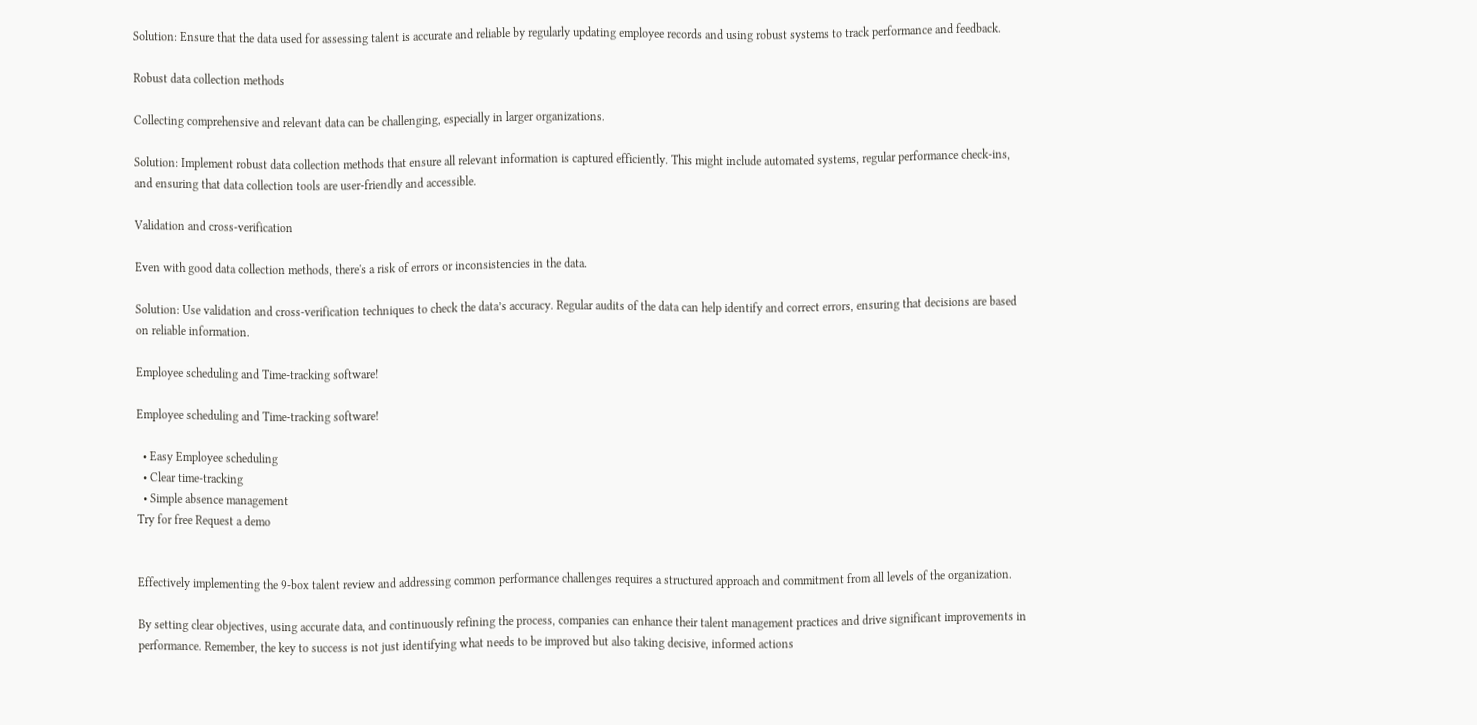Solution: Ensure that the data used for assessing talent is accurate and reliable by regularly updating employee records and using robust systems to track performance and feedback.

Robust data collection methods

Collecting comprehensive and relevant data can be challenging, especially in larger organizations.

Solution: Implement robust data collection methods that ensure all relevant information is captured efficiently. This might include automated systems, regular performance check-ins, and ensuring that data collection tools are user-friendly and accessible.

Validation and cross-verification

Even with good data collection methods, there's a risk of errors or inconsistencies in the data.

Solution: Use validation and cross-verification techniques to check the data’s accuracy. Regular audits of the data can help identify and correct errors, ensuring that decisions are based on reliable information.

Employee scheduling and Time-tracking software!

Employee scheduling and Time-tracking software!

  • Easy Employee scheduling
  • Clear time-tracking
  • Simple absence management
Try for free Request a demo


Effectively implementing the 9-box talent review and addressing common performance challenges requires a structured approach and commitment from all levels of the organization.

By setting clear objectives, using accurate data, and continuously refining the process, companies can enhance their talent management practices and drive significant improvements in performance. Remember, the key to success is not just identifying what needs to be improved but also taking decisive, informed actions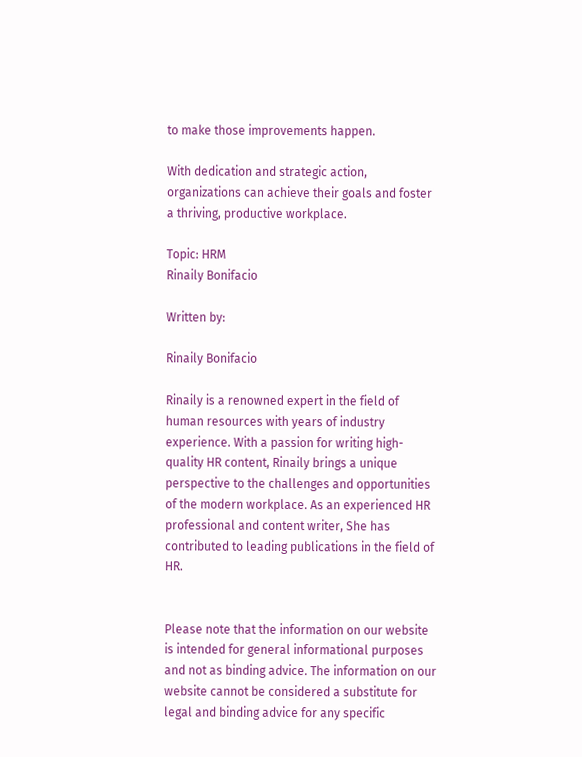to make those improvements happen.

With dedication and strategic action, organizations can achieve their goals and foster a thriving, productive workplace.

Topic: HRM
Rinaily Bonifacio

Written by:

Rinaily Bonifacio

Rinaily is a renowned expert in the field of human resources with years of industry experience. With a passion for writing high-quality HR content, Rinaily brings a unique perspective to the challenges and opportunities of the modern workplace. As an experienced HR professional and content writer, She has contributed to leading publications in the field of HR.


Please note that the information on our website is intended for general informational purposes and not as binding advice. The information on our website cannot be considered a substitute for legal and binding advice for any specific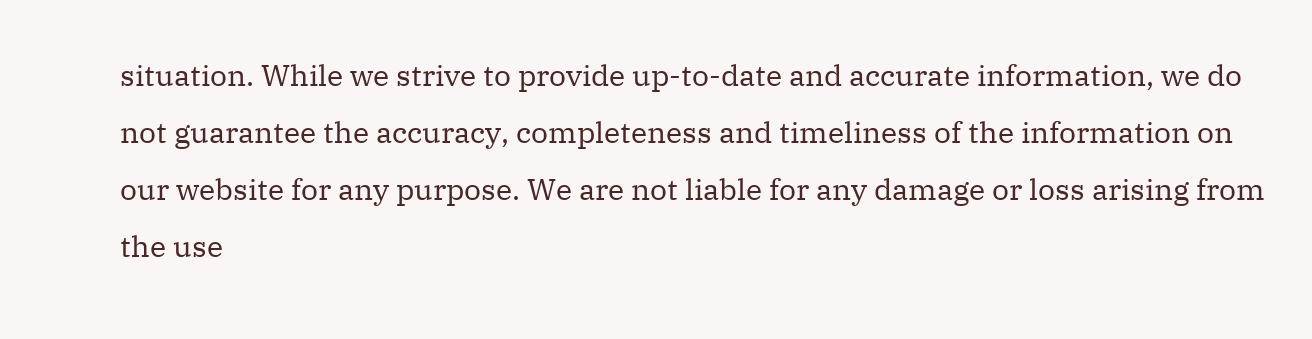situation. While we strive to provide up-to-date and accurate information, we do not guarantee the accuracy, completeness and timeliness of the information on our website for any purpose. We are not liable for any damage or loss arising from the use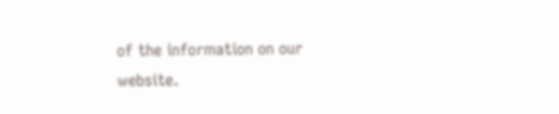of the information on our website.